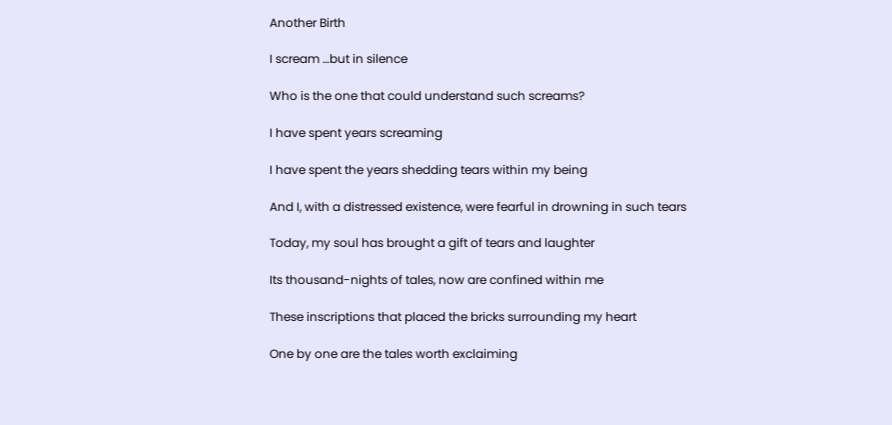Another Birth

I scream …but in silence

Who is the one that could understand such screams?

I have spent years screaming

I have spent the years shedding tears within my being

And I, with a distressed existence, were fearful in drowning in such tears

Today, my soul has brought a gift of tears and laughter

Its thousand-nights of tales, now are confined within me

These inscriptions that placed the bricks surrounding my heart

One by one are the tales worth exclaiming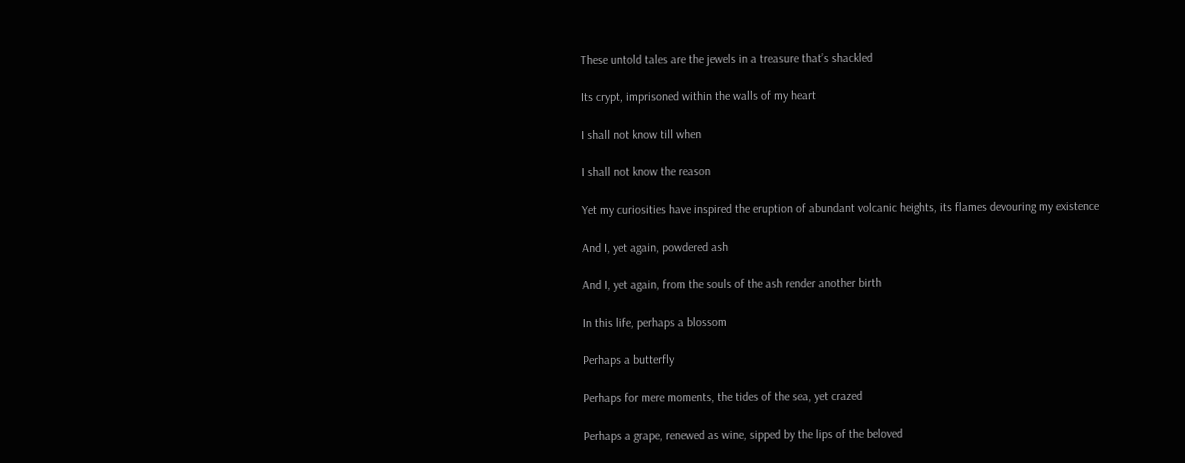These untold tales are the jewels in a treasure that’s shackled

Its crypt, imprisoned within the walls of my heart

I shall not know till when

I shall not know the reason

Yet my curiosities have inspired the eruption of abundant volcanic heights, its flames devouring my existence

And I, yet again, powdered ash

And I, yet again, from the souls of the ash render another birth

In this life, perhaps a blossom

Perhaps a butterfly

Perhaps for mere moments, the tides of the sea, yet crazed

Perhaps a grape, renewed as wine, sipped by the lips of the beloved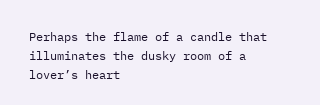Perhaps the flame of a candle that illuminates the dusky room of a lover’s heart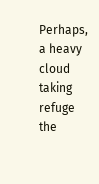Perhaps, a heavy cloud taking refuge the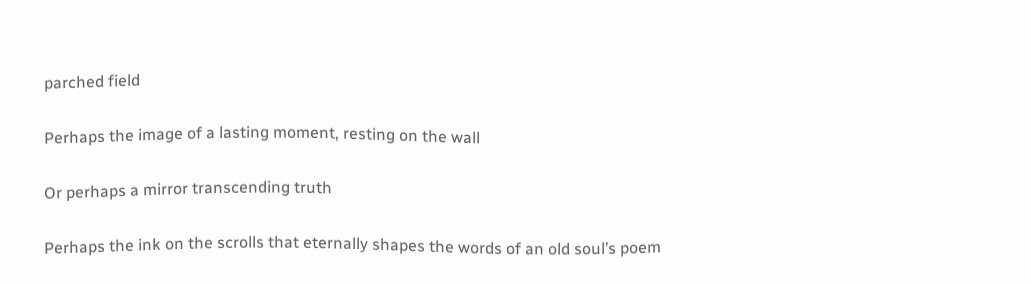parched field

Perhaps the image of a lasting moment, resting on the wall

Or perhaps a mirror transcending truth

Perhaps the ink on the scrolls that eternally shapes the words of an old soul’s poem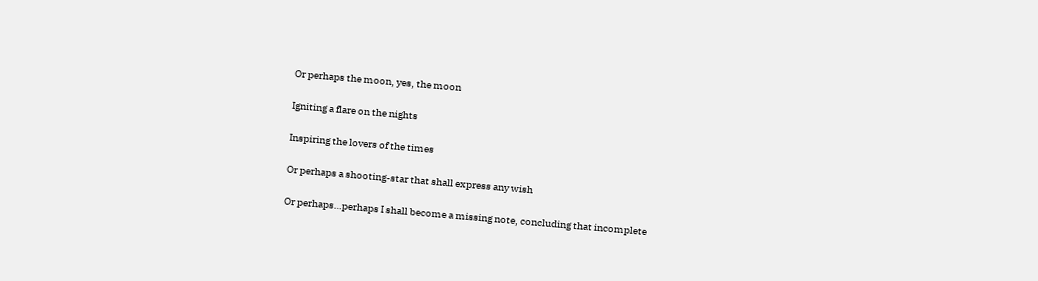Or perhaps the moon, yes, the moon

Igniting a flare on the nights

Inspiring the lovers of the times

Or perhaps a shooting-star that shall express any wish

Or perhaps…perhaps I shall become a missing note, concluding that incomplete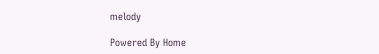melody

Powered By Home